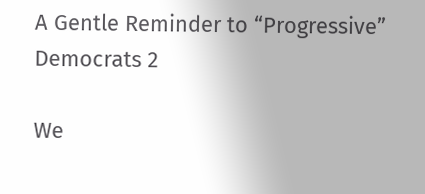A Gentle Reminder to “Progressive” Democrats 2

We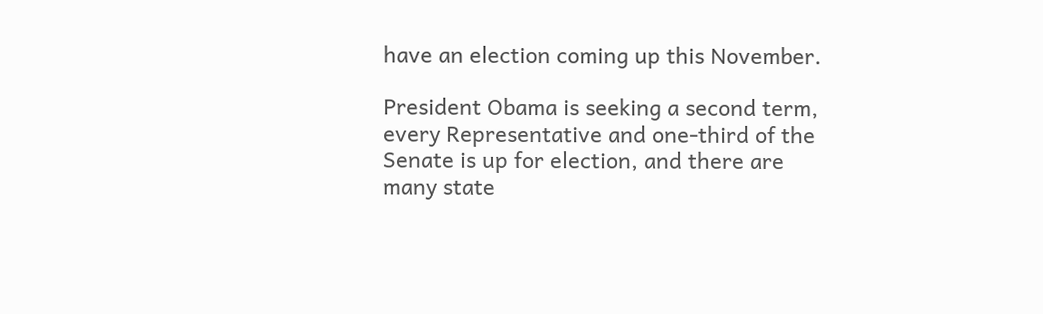have an election coming up this November.

President Obama is seeking a second term, every Representative and one-third of the Senate is up for election, and there are many state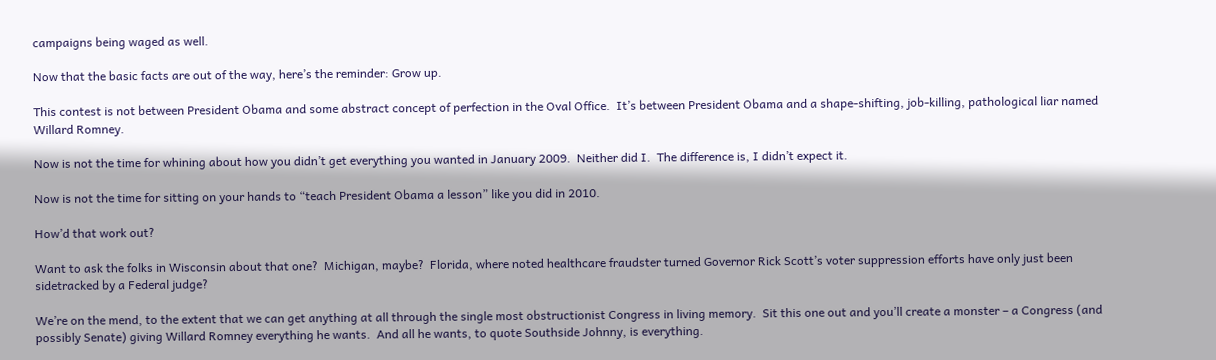campaigns being waged as well.

Now that the basic facts are out of the way, here’s the reminder: Grow up.

This contest is not between President Obama and some abstract concept of perfection in the Oval Office.  It’s between President Obama and a shape-shifting, job-killing, pathological liar named Willard Romney.

Now is not the time for whining about how you didn’t get everything you wanted in January 2009.  Neither did I.  The difference is, I didn’t expect it.

Now is not the time for sitting on your hands to “teach President Obama a lesson” like you did in 2010.

How’d that work out?

Want to ask the folks in Wisconsin about that one?  Michigan, maybe?  Florida, where noted healthcare fraudster turned Governor Rick Scott’s voter suppression efforts have only just been sidetracked by a Federal judge?

We’re on the mend, to the extent that we can get anything at all through the single most obstructionist Congress in living memory.  Sit this one out and you’ll create a monster – a Congress (and possibly Senate) giving Willard Romney everything he wants.  And all he wants, to quote Southside Johnny, is everything.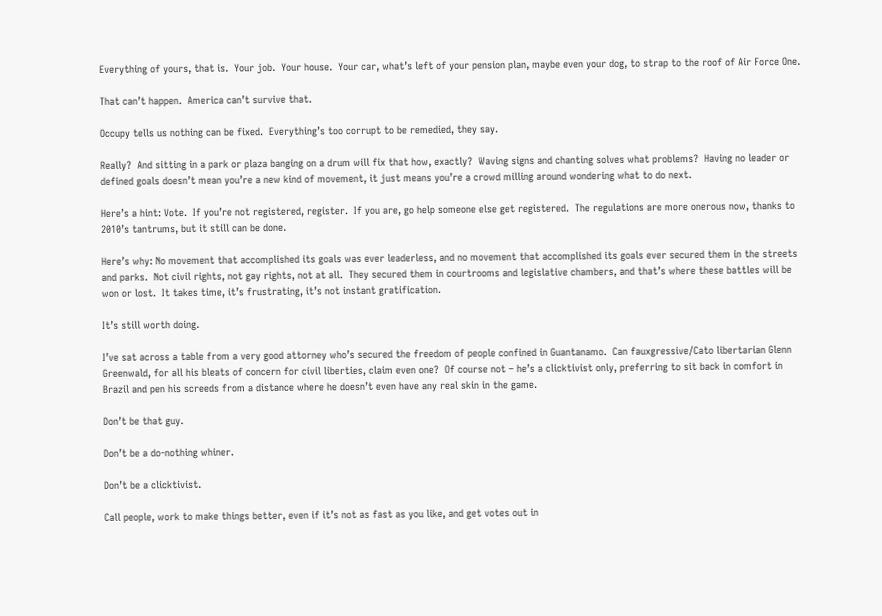Everything of yours, that is.  Your job.  Your house.  Your car, what’s left of your pension plan, maybe even your dog, to strap to the roof of Air Force One.

That can’t happen.  America can’t survive that.

Occupy tells us nothing can be fixed.  Everything’s too corrupt to be remedied, they say.

Really?  And sitting in a park or plaza banging on a drum will fix that how, exactly?  Waving signs and chanting solves what problems?  Having no leader or defined goals doesn’t mean you’re a new kind of movement, it just means you’re a crowd milling around wondering what to do next.

Here’s a hint: Vote.  If you’re not registered, register.  If you are, go help someone else get registered.  The regulations are more onerous now, thanks to 2010’s tantrums, but it still can be done.

Here’s why: No movement that accomplished its goals was ever leaderless, and no movement that accomplished its goals ever secured them in the streets and parks.  Not civil rights, not gay rights, not at all.  They secured them in courtrooms and legislative chambers, and that’s where these battles will be won or lost.  It takes time, it’s frustrating, it’s not instant gratification.

It’s still worth doing.

I’ve sat across a table from a very good attorney who’s secured the freedom of people confined in Guantanamo.  Can fauxgressive/Cato libertarian Glenn Greenwald, for all his bleats of concern for civil liberties, claim even one?  Of course not – he’s a clicktivist only, preferring to sit back in comfort in Brazil and pen his screeds from a distance where he doesn’t even have any real skin in the game.

Don’t be that guy.

Don’t be a do-nothing whiner.

Don’t be a clicktivist.

Call people, work to make things better, even if it’s not as fast as you like, and get votes out in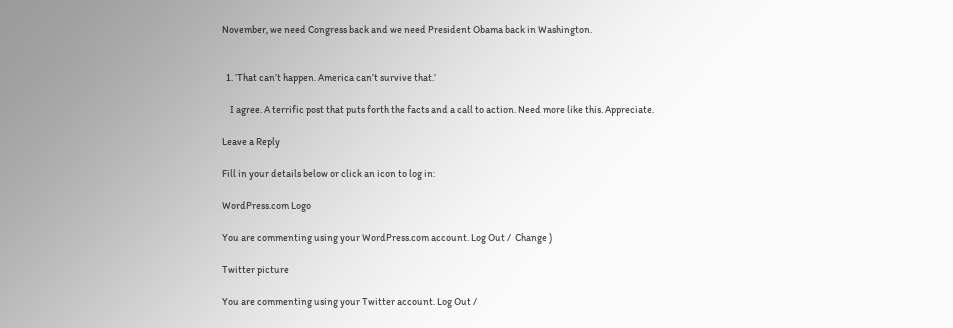November, we need Congress back and we need President Obama back in Washington.


  1. ‘That can’t happen. America can’t survive that.’

    I agree. A terrific post that puts forth the facts and a call to action. Need more like this. Appreciate.

Leave a Reply

Fill in your details below or click an icon to log in:

WordPress.com Logo

You are commenting using your WordPress.com account. Log Out /  Change )

Twitter picture

You are commenting using your Twitter account. Log Out /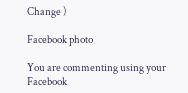Change )

Facebook photo

You are commenting using your Facebook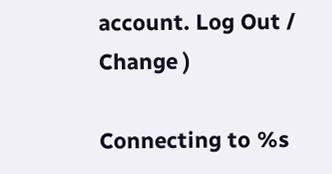account. Log Out /  Change )

Connecting to %s